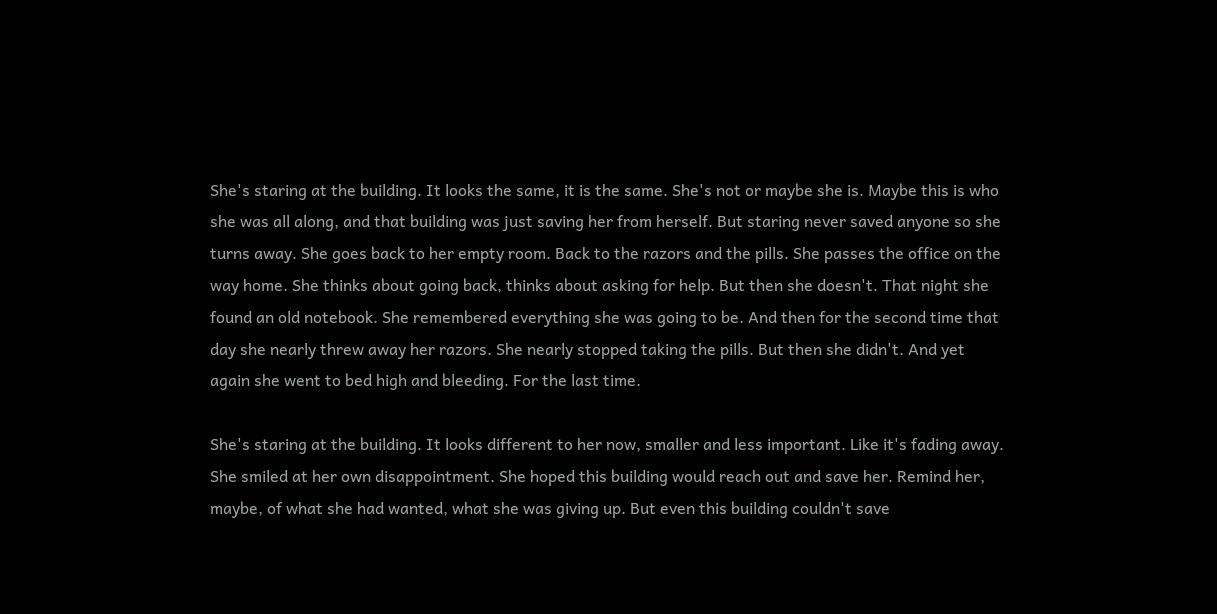She's staring at the building. It looks the same, it is the same. She's not or maybe she is. Maybe this is who she was all along, and that building was just saving her from herself. But staring never saved anyone so she turns away. She goes back to her empty room. Back to the razors and the pills. She passes the office on the way home. She thinks about going back, thinks about asking for help. But then she doesn't. That night she found an old notebook. She remembered everything she was going to be. And then for the second time that day she nearly threw away her razors. She nearly stopped taking the pills. But then she didn't. And yet again she went to bed high and bleeding. For the last time.

She's staring at the building. It looks different to her now, smaller and less important. Like it's fading away. She smiled at her own disappointment. She hoped this building would reach out and save her. Remind her, maybe, of what she had wanted, what she was giving up. But even this building couldn't save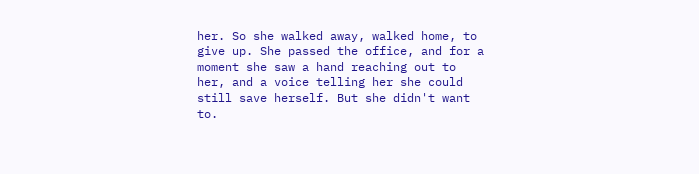her. So she walked away, walked home, to give up. She passed the office, and for a moment she saw a hand reaching out to her, and a voice telling her she could still save herself. But she didn't want to.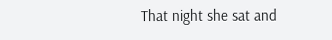That night she sat and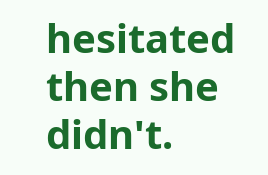hesitated then she didn't.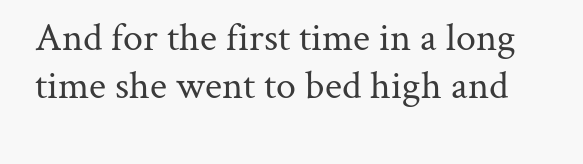And for the first time in a long time she went to bed high and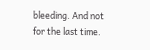bleeding. And not for the last time.